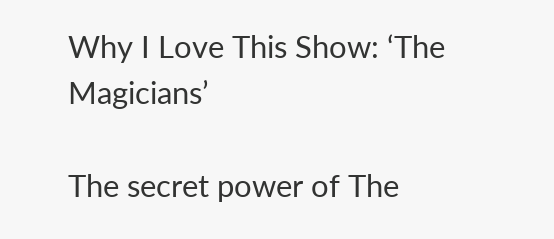Why I Love This Show: ‘The Magicians’

The secret power of The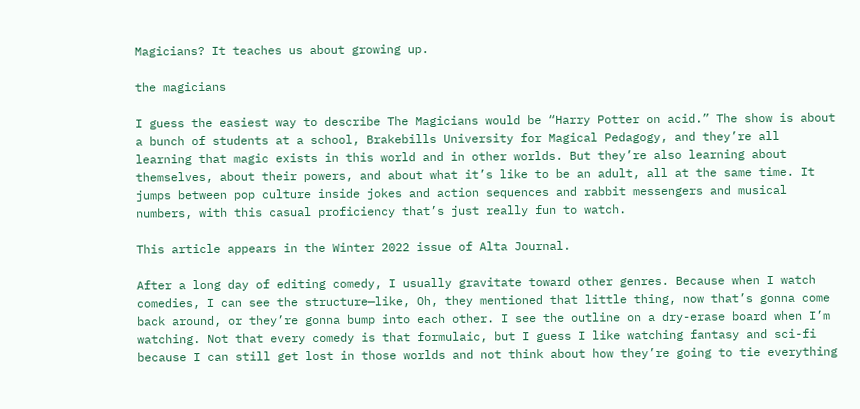Magicians? It teaches us about growing up.

the magicians

I guess the easiest way to describe The Magicians would be “Harry Potter on acid.” The show is about a bunch of students at a school, Brakebills University for Magical Pedagogy, and they’re all learning that magic exists in this world and in other worlds. But they’re also learning about themselves, about their powers, and about what it’s like to be an adult, all at the same time. It jumps between pop culture inside jokes and action sequences and rabbit messengers and musical numbers, with this casual proficiency that’s just really fun to watch.

This article appears in the Winter 2022 issue of Alta Journal.

After a long day of editing comedy, I usually gravitate toward other genres. Because when I watch comedies, I can see the structure—like, Oh, they mentioned that little thing, now that’s gonna come back around, or they’re gonna bump into each other. I see the outline on a dry-erase board when I’m watching. Not that every comedy is that formulaic, but I guess I like watching fantasy and sci-fi because I can still get lost in those worlds and not think about how they’re going to tie everything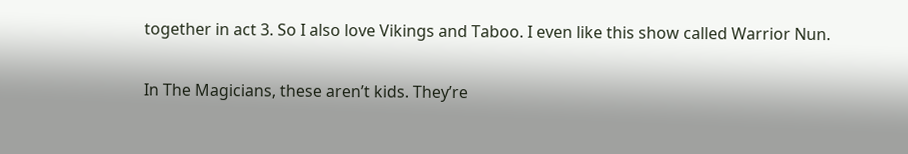together in act 3. So I also love Vikings and Taboo. I even like this show called Warrior Nun.

In The Magicians, these aren’t kids. They’re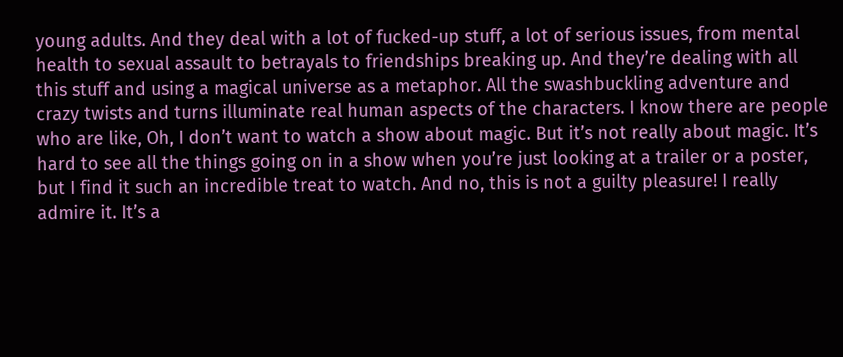young adults. And they deal with a lot of fucked-up stuff, a lot of serious issues, from mental health to sexual assault to betrayals to friendships breaking up. And they’re dealing with all this stuff and using a magical universe as a metaphor. All the swashbuckling adventure and crazy twists and turns illuminate real human aspects of the characters. I know there are people who are like, Oh, I don’t want to watch a show about magic. But it’s not really about magic. It’s hard to see all the things going on in a show when you’re just looking at a trailer or a poster, but I find it such an incredible treat to watch. And no, this is not a guilty pleasure! I really admire it. It’s a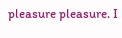pleasure pleasure. I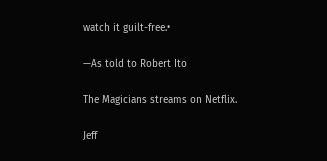watch it guilt-free.•

—As told to Robert Ito

The Magicians streams on Netflix.

Jeff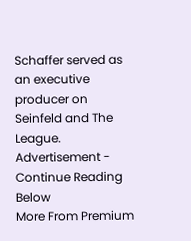Schaffer served as an executive producer on Seinfeld and The League.
Advertisement - Continue Reading Below
More From Premium